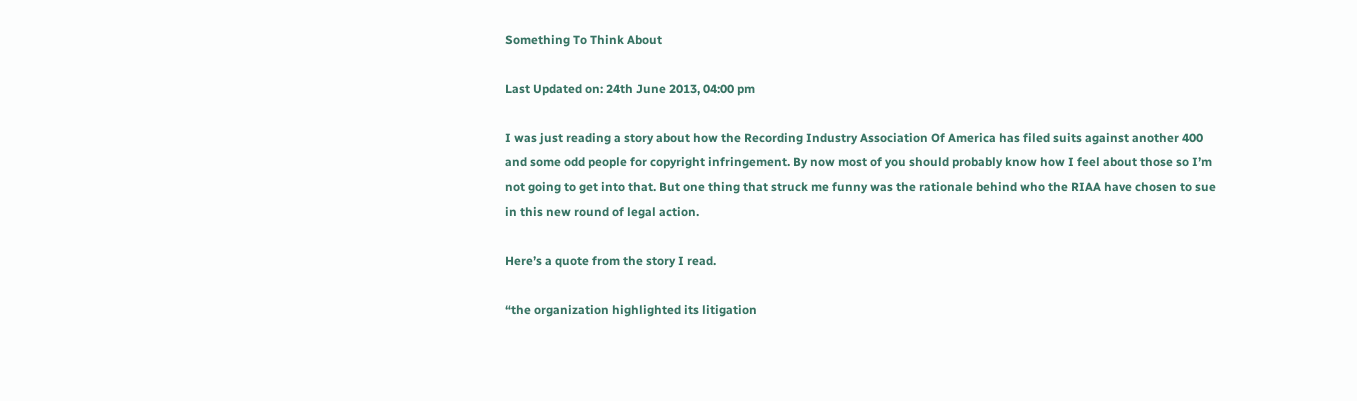Something To Think About

Last Updated on: 24th June 2013, 04:00 pm

I was just reading a story about how the Recording Industry Association Of America has filed suits against another 400 and some odd people for copyright infringement. By now most of you should probably know how I feel about those so I’m not going to get into that. But one thing that struck me funny was the rationale behind who the RIAA have chosen to sue in this new round of legal action.

Here’s a quote from the story I read.

“the organization highlighted its litigation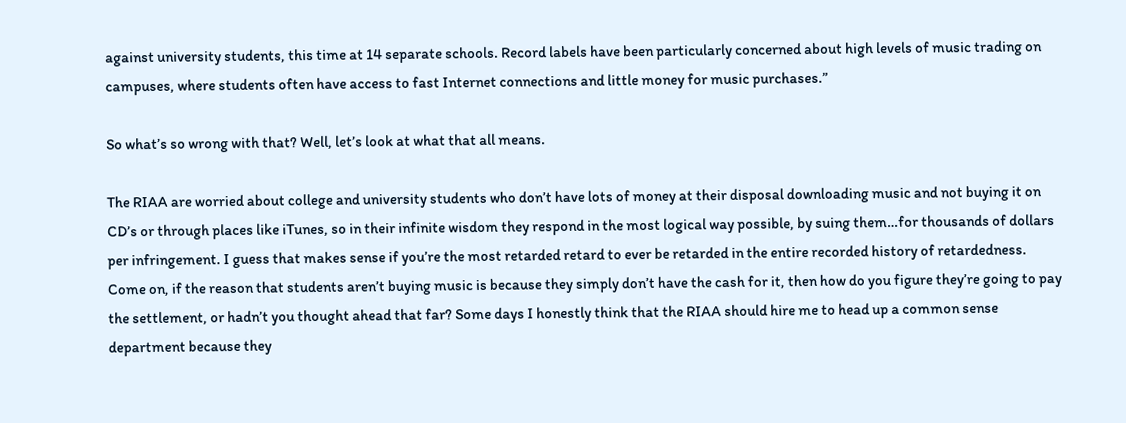against university students, this time at 14 separate schools. Record labels have been particularly concerned about high levels of music trading on campuses, where students often have access to fast Internet connections and little money for music purchases.”

So what’s so wrong with that? Well, let’s look at what that all means.

The RIAA are worried about college and university students who don’t have lots of money at their disposal downloading music and not buying it on CD’s or through places like iTunes, so in their infinite wisdom they respond in the most logical way possible, by suing them…for thousands of dollars per infringement. I guess that makes sense if you’re the most retarded retard to ever be retarded in the entire recorded history of retardedness. Come on, if the reason that students aren’t buying music is because they simply don’t have the cash for it, then how do you figure they’re going to pay the settlement, or hadn’t you thought ahead that far? Some days I honestly think that the RIAA should hire me to head up a common sense department because they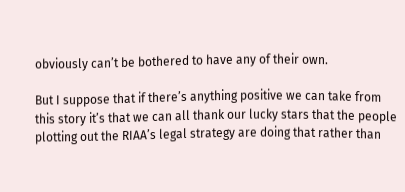obviously can’t be bothered to have any of their own.

But I suppose that if there’s anything positive we can take from this story it’s that we can all thank our lucky stars that the people plotting out the RIAA’s legal strategy are doing that rather than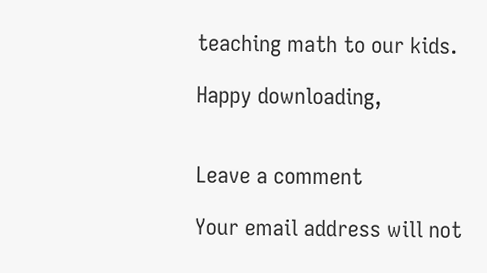teaching math to our kids.

Happy downloading,


Leave a comment

Your email address will not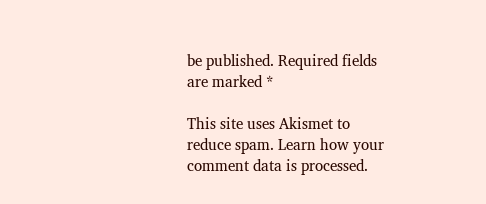be published. Required fields are marked *

This site uses Akismet to reduce spam. Learn how your comment data is processed.